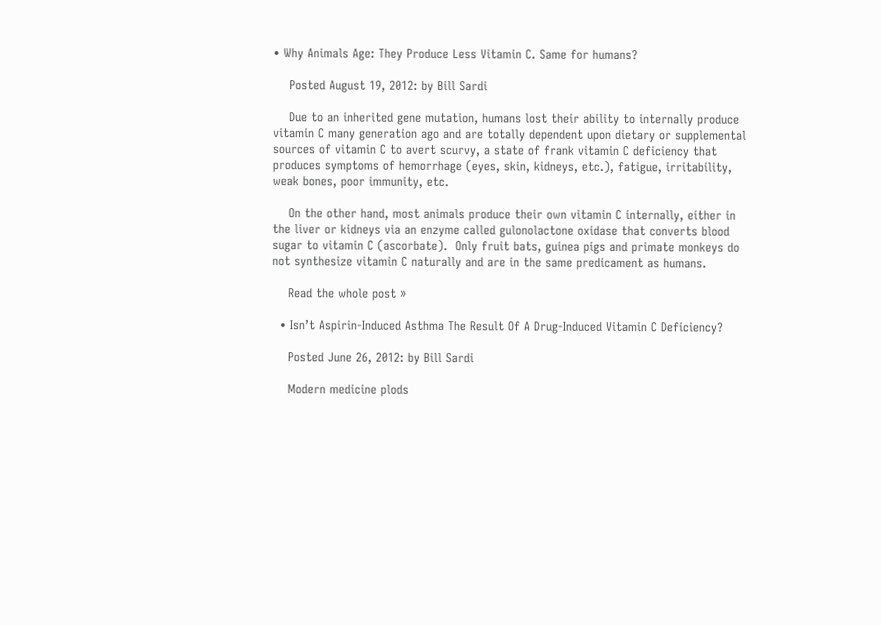• Why Animals Age: They Produce Less Vitamin C. Same for humans?

    Posted August 19, 2012: by Bill Sardi

    Due to an inherited gene mutation, humans lost their ability to internally produce vitamin C many generation ago and are totally dependent upon dietary or supplemental sources of vitamin C to avert scurvy, a state of frank vitamin C deficiency that produces symptoms of hemorrhage (eyes, skin, kidneys, etc.), fatigue, irritability, weak bones, poor immunity, etc.

    On the other hand, most animals produce their own vitamin C internally, either in the liver or kidneys via an enzyme called gulonolactone oxidase that converts blood sugar to vitamin C (ascorbate).  Only fruit bats, guinea pigs and primate monkeys do not synthesize vitamin C naturally and are in the same predicament as humans.

    Read the whole post »

  • Isn’t Aspirin-Induced Asthma The Result Of A Drug-Induced Vitamin C Deficiency?

    Posted June 26, 2012: by Bill Sardi

    Modern medicine plods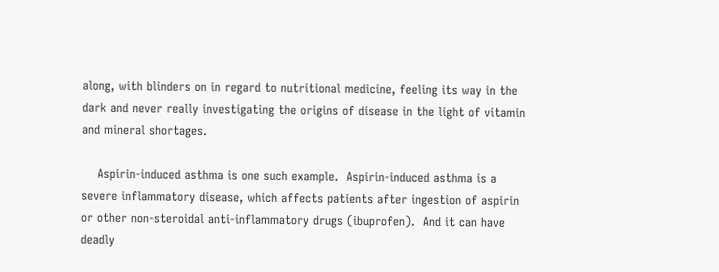along, with blinders on in regard to nutritional medicine, feeling its way in the dark and never really investigating the origins of disease in the light of vitamin and mineral shortages.

    Aspirin-induced asthma is one such example.  Aspirin-induced asthma is a severe inflammatory disease, which affects patients after ingestion of aspirin or other non-steroidal anti-inflammatory drugs (ibuprofen).  And it can have deadly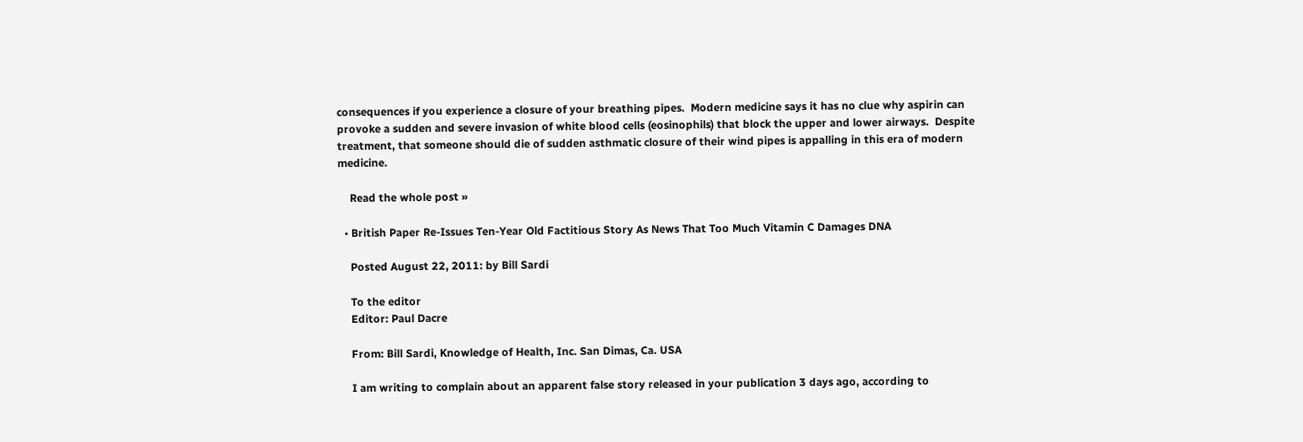consequences if you experience a closure of your breathing pipes.  Modern medicine says it has no clue why aspirin can provoke a sudden and severe invasion of white blood cells (eosinophils) that block the upper and lower airways.  Despite treatment, that someone should die of sudden asthmatic closure of their wind pipes is appalling in this era of modern medicine.

    Read the whole post »

  • British Paper Re-Issues Ten-Year Old Factitious Story As News That Too Much Vitamin C Damages DNA

    Posted August 22, 2011: by Bill Sardi

    To the editor
    Editor: Paul Dacre

    From: Bill Sardi, Knowledge of Health, Inc. San Dimas, Ca. USA

    I am writing to complain about an apparent false story released in your publication 3 days ago, according to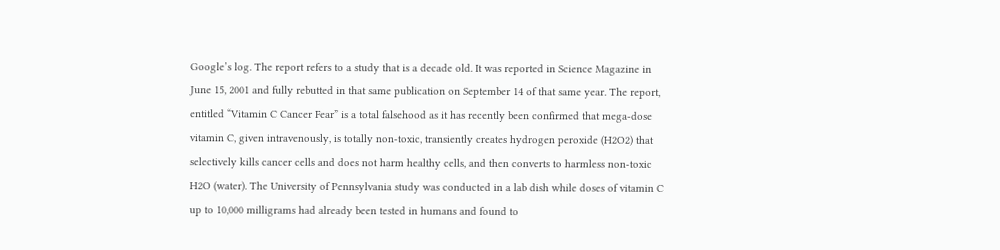Google’s log. The report refers to a study that is a decade old. It was reported in Science Magazine in June 15, 2001 and fully rebutted in that same publication on September 14 of that same year. The report, entitled “Vitamin C Cancer Fear” is a total falsehood as it has recently been confirmed that mega-dose vitamin C, given intravenously, is totally non-toxic, transiently creates hydrogen peroxide (H2O2) that selectively kills cancer cells and does not harm healthy cells, and then converts to harmless non-toxic H2O (water). The University of Pennsylvania study was conducted in a lab dish while doses of vitamin C up to 10,000 milligrams had already been tested in humans and found to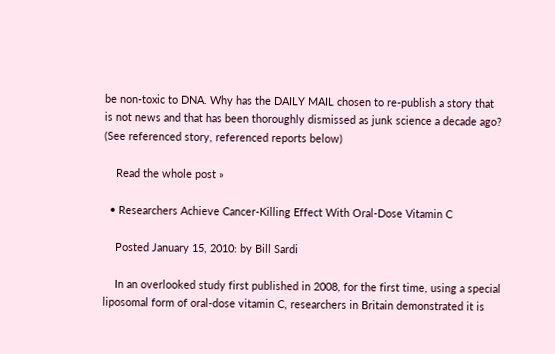be non-toxic to DNA. Why has the DAILY MAIL chosen to re-publish a story that is not news and that has been thoroughly dismissed as junk science a decade ago? (See referenced story, referenced reports below)

    Read the whole post »

  • Researchers Achieve Cancer-Killing Effect With Oral-Dose Vitamin C

    Posted January 15, 2010: by Bill Sardi

    In an overlooked study first published in 2008, for the first time, using a special liposomal form of oral-dose vitamin C, researchers in Britain demonstrated it is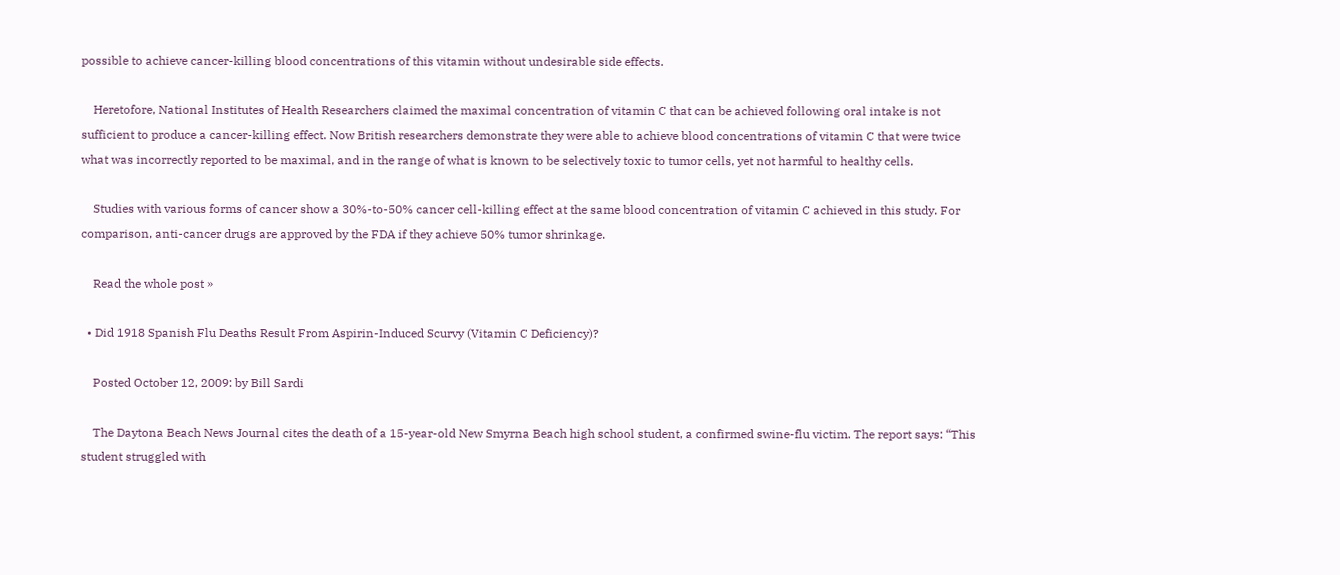possible to achieve cancer-killing blood concentrations of this vitamin without undesirable side effects.

    Heretofore, National Institutes of Health Researchers claimed the maximal concentration of vitamin C that can be achieved following oral intake is not sufficient to produce a cancer-killing effect. Now British researchers demonstrate they were able to achieve blood concentrations of vitamin C that were twice what was incorrectly reported to be maximal, and in the range of what is known to be selectively toxic to tumor cells, yet not harmful to healthy cells.

    Studies with various forms of cancer show a 30%-to-50% cancer cell-killing effect at the same blood concentration of vitamin C achieved in this study. For comparison, anti-cancer drugs are approved by the FDA if they achieve 50% tumor shrinkage.

    Read the whole post »

  • Did 1918 Spanish Flu Deaths Result From Aspirin-Induced Scurvy (Vitamin C Deficiency)?

    Posted October 12, 2009: by Bill Sardi

    The Daytona Beach News Journal cites the death of a 15-year-old New Smyrna Beach high school student, a confirmed swine-flu victim. The report says: “This student struggled with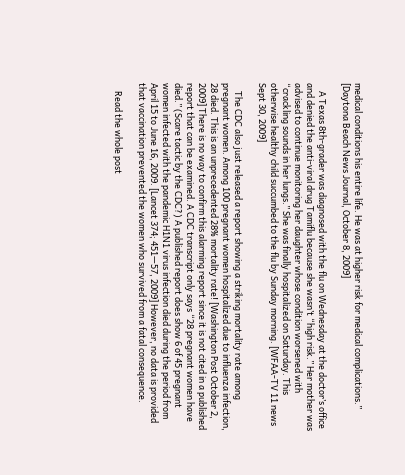medical conditions his entire life. He was at higher risk for medical complications.” [Daytona Beach News Journal, October 8, 2009]

    A Texas 8th-grader was diagnosed with the flu on Wednesday at the doctor’s office and denied the anti-viral drug Tamiflu because she wasn’t “high risk.” Her mother was advised to continue monitoring her daughter whose condition worsened with “crackling sounds in her lungs.” She was finally hospitalized on Saturday. This otherwise healthy child succumbed to the flu by Sunday morning. [WFAA-TV 11 news Sept 30, 2009]

    The CDC also just released a report showing a striking mortality rate among pregnant women. Among 100 pregnant women hospitalized due to influenza infection, 28 died. This is an unprecedented 28% mortality rate! [Washington Post October 2, 2009] There is no way to confirm this alarming report since it is not cited in a published report that can be examined. A CDC transcript only says “28 pregnant women have died.” (Scare tactic by the CDC?) A published report does show 6 of 45 pregnant women infected with the pandemic H1N1 virus infection died during the period from April 15 to June 16, 2009. [Lancet 374; 451—57, 2009] However, no data is provided that vaccination prevented the women who survived from a fatal consequence.

    Read the whole post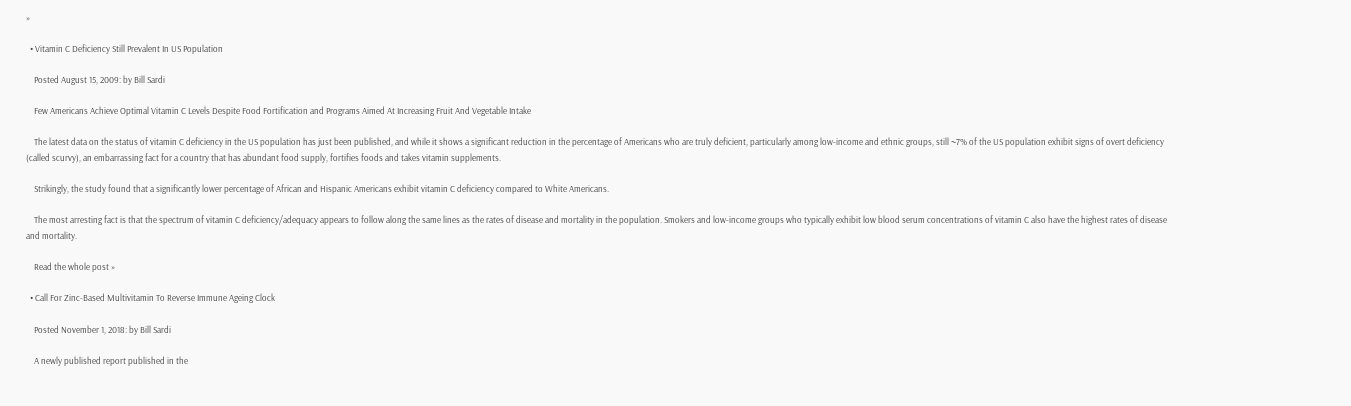»

  • Vitamin C Deficiency Still Prevalent In US Population

    Posted August 15, 2009: by Bill Sardi

    Few Americans Achieve Optimal Vitamin C Levels Despite Food Fortification and Programs Aimed At Increasing Fruit And Vegetable Intake

    The latest data on the status of vitamin C deficiency in the US population has just been published, and while it shows a significant reduction in the percentage of Americans who are truly deficient, particularly among low-income and ethnic groups, still ~7% of the US population exhibit signs of overt deficiency (called scurvy), an embarrassing fact for a country that has abundant food supply, fortifies foods and takes vitamin supplements.

    Strikingly, the study found that a significantly lower percentage of African and Hispanic Americans exhibit vitamin C deficiency compared to White Americans.

    The most arresting fact is that the spectrum of vitamin C deficiency/adequacy appears to follow along the same lines as the rates of disease and mortality in the population. Smokers and low-income groups who typically exhibit low blood serum concentrations of vitamin C also have the highest rates of disease and mortality.

    Read the whole post »

  • Call For Zinc-Based Multivitamin To Reverse Immune Ageing Clock

    Posted November 1, 2018: by Bill Sardi

    A newly published report published in the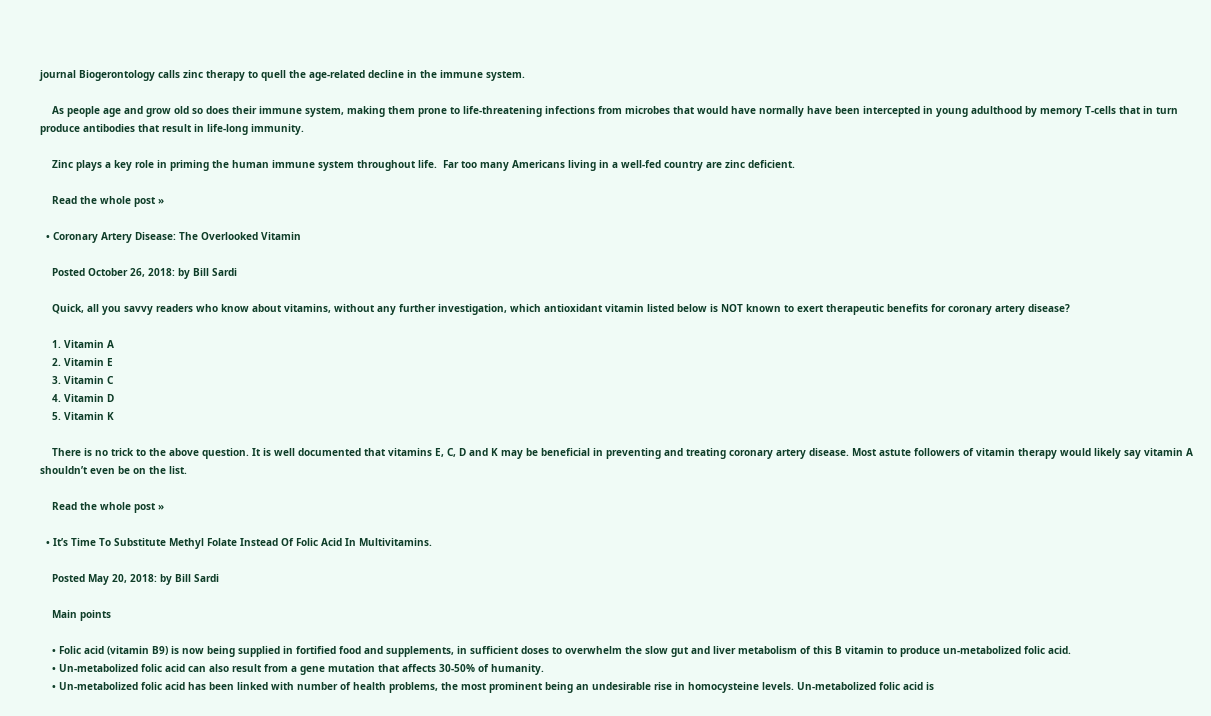journal Biogerontology calls zinc therapy to quell the age-related decline in the immune system.

    As people age and grow old so does their immune system, making them prone to life-threatening infections from microbes that would have normally have been intercepted in young adulthood by memory T-cells that in turn produce antibodies that result in life-long immunity.

    Zinc plays a key role in priming the human immune system throughout life.  Far too many Americans living in a well-fed country are zinc deficient.

    Read the whole post »

  • Coronary Artery Disease: The Overlooked Vitamin

    Posted October 26, 2018: by Bill Sardi

    Quick, all you savvy readers who know about vitamins, without any further investigation, which antioxidant vitamin listed below is NOT known to exert therapeutic benefits for coronary artery disease?

    1. Vitamin A
    2. Vitamin E
    3. Vitamin C
    4. Vitamin D
    5. Vitamin K

    There is no trick to the above question. It is well documented that vitamins E, C, D and K may be beneficial in preventing and treating coronary artery disease. Most astute followers of vitamin therapy would likely say vitamin A shouldn’t even be on the list.

    Read the whole post »

  • It’s Time To Substitute Methyl Folate Instead Of Folic Acid In Multivitamins.

    Posted May 20, 2018: by Bill Sardi

    Main points

    • Folic acid (vitamin B9) is now being supplied in fortified food and supplements, in sufficient doses to overwhelm the slow gut and liver metabolism of this B vitamin to produce un-metabolized folic acid.
    • Un-metabolized folic acid can also result from a gene mutation that affects 30-50% of humanity.
    • Un-metabolized folic acid has been linked with number of health problems, the most prominent being an undesirable rise in homocysteine levels. Un-metabolized folic acid is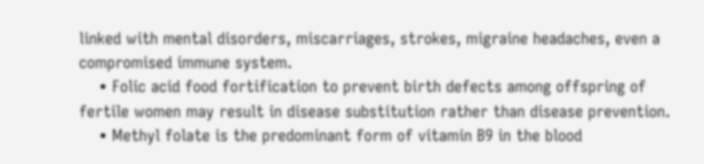linked with mental disorders, miscarriages, strokes, migraine headaches, even a compromised immune system.
    • Folic acid food fortification to prevent birth defects among offspring of fertile women may result in disease substitution rather than disease prevention.
    • Methyl folate is the predominant form of vitamin B9 in the blood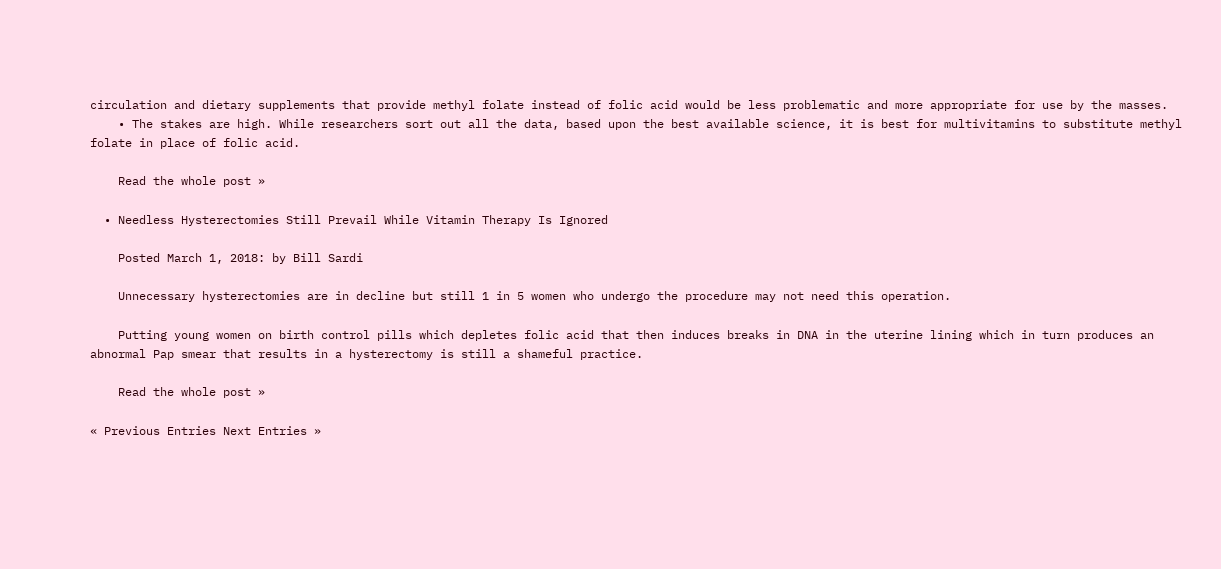circulation and dietary supplements that provide methyl folate instead of folic acid would be less problematic and more appropriate for use by the masses.
    • The stakes are high. While researchers sort out all the data, based upon the best available science, it is best for multivitamins to substitute methyl folate in place of folic acid.

    Read the whole post »

  • Needless Hysterectomies Still Prevail While Vitamin Therapy Is Ignored

    Posted March 1, 2018: by Bill Sardi

    Unnecessary hysterectomies are in decline but still 1 in 5 women who undergo the procedure may not need this operation.

    Putting young women on birth control pills which depletes folic acid that then induces breaks in DNA in the uterine lining which in turn produces an abnormal Pap smear that results in a hysterectomy is still a shameful practice.

    Read the whole post »

« Previous Entries Next Entries »